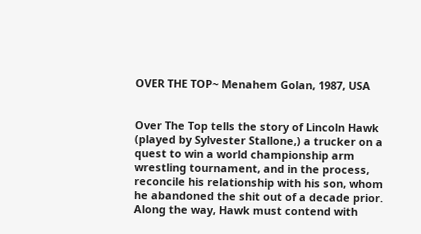OVER THE TOP~ Menahem Golan, 1987, USA


Over The Top tells the story of Lincoln Hawk (played by Sylvester Stallone,) a trucker on a quest to win a world championship arm wrestling tournament, and in the process, reconcile his relationship with his son, whom he abandoned the shit out of a decade prior. Along the way, Hawk must contend with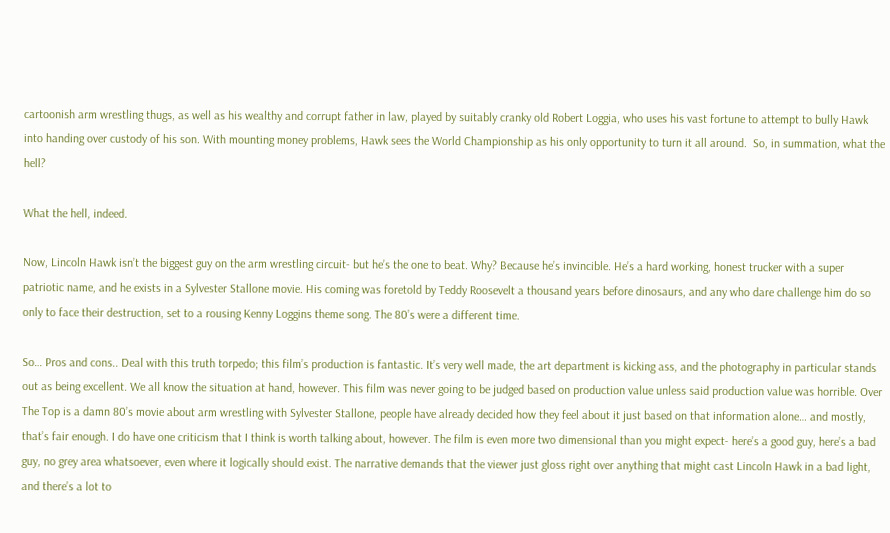cartoonish arm wrestling thugs, as well as his wealthy and corrupt father in law, played by suitably cranky old Robert Loggia, who uses his vast fortune to attempt to bully Hawk into handing over custody of his son. With mounting money problems, Hawk sees the World Championship as his only opportunity to turn it all around.  So, in summation, what the hell?

What the hell, indeed.

Now, Lincoln Hawk isn’t the biggest guy on the arm wrestling circuit- but he’s the one to beat. Why? Because he’s invincible. He’s a hard working, honest trucker with a super patriotic name, and he exists in a Sylvester Stallone movie. His coming was foretold by Teddy Roosevelt a thousand years before dinosaurs, and any who dare challenge him do so only to face their destruction, set to a rousing Kenny Loggins theme song. The 80’s were a different time.

So… Pros and cons.. Deal with this truth torpedo; this film’s production is fantastic. It’s very well made, the art department is kicking ass, and the photography in particular stands out as being excellent. We all know the situation at hand, however. This film was never going to be judged based on production value unless said production value was horrible. Over The Top is a damn 80’s movie about arm wrestling with Sylvester Stallone, people have already decided how they feel about it just based on that information alone… and mostly, that’s fair enough. I do have one criticism that I think is worth talking about, however. The film is even more two dimensional than you might expect- here’s a good guy, here’s a bad guy, no grey area whatsoever, even where it logically should exist. The narrative demands that the viewer just gloss right over anything that might cast Lincoln Hawk in a bad light, and there’s a lot to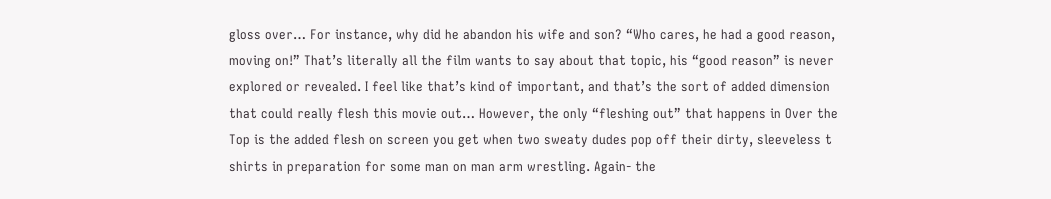gloss over… For instance, why did he abandon his wife and son? “Who cares, he had a good reason, moving on!” That’s literally all the film wants to say about that topic, his “good reason” is never explored or revealed. I feel like that’s kind of important, and that’s the sort of added dimension that could really flesh this movie out… However, the only “fleshing out” that happens in Over the Top is the added flesh on screen you get when two sweaty dudes pop off their dirty, sleeveless t shirts in preparation for some man on man arm wrestling. Again- the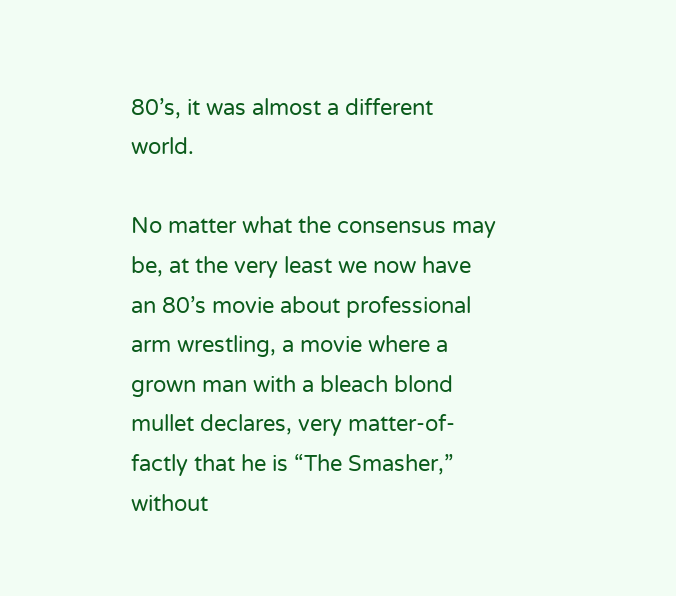80’s, it was almost a different world.

No matter what the consensus may be, at the very least we now have an 80’s movie about professional arm wrestling, a movie where a grown man with a bleach blond mullet declares, very matter-of-factly that he is “The Smasher,” without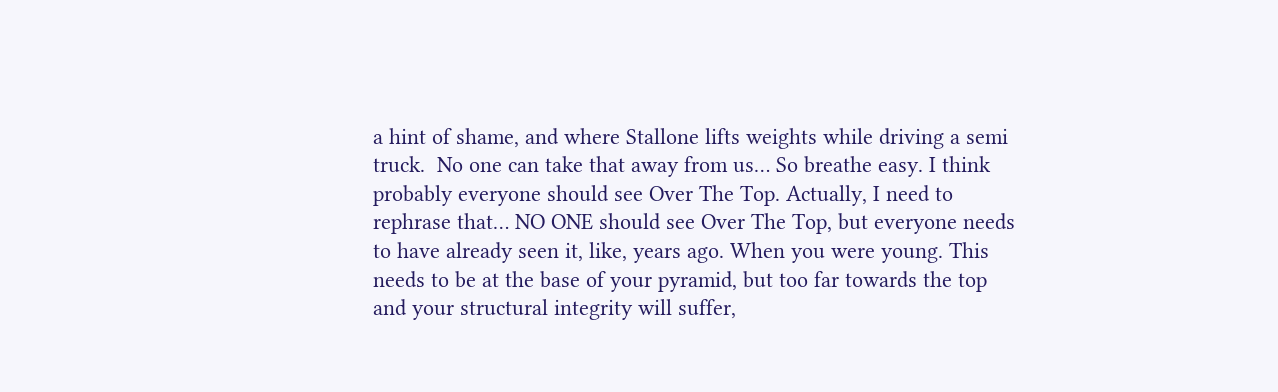a hint of shame, and where Stallone lifts weights while driving a semi truck.  No one can take that away from us… So breathe easy. I think probably everyone should see Over The Top. Actually, I need to rephrase that… NO ONE should see Over The Top, but everyone needs to have already seen it, like, years ago. When you were young. This needs to be at the base of your pyramid, but too far towards the top and your structural integrity will suffer,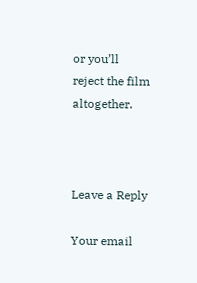or you’ll reject the film altogether.



Leave a Reply

Your email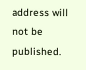address will not be published.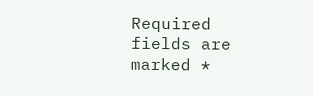Required fields are marked *